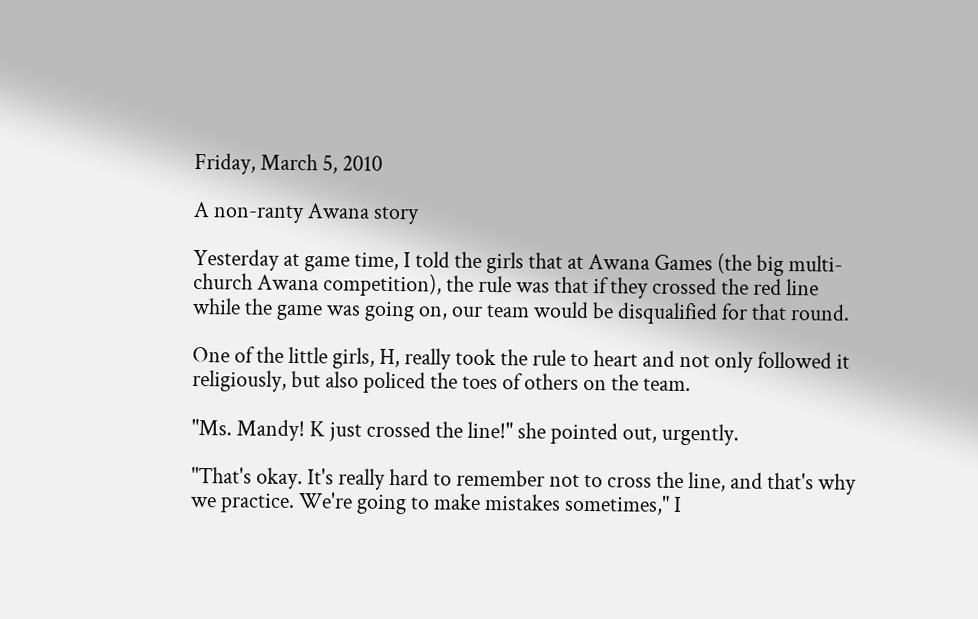Friday, March 5, 2010

A non-ranty Awana story

Yesterday at game time, I told the girls that at Awana Games (the big multi-church Awana competition), the rule was that if they crossed the red line while the game was going on, our team would be disqualified for that round.

One of the little girls, H, really took the rule to heart and not only followed it religiously, but also policed the toes of others on the team.

"Ms. Mandy! K just crossed the line!" she pointed out, urgently.

"That's okay. It's really hard to remember not to cross the line, and that's why we practice. We're going to make mistakes sometimes," I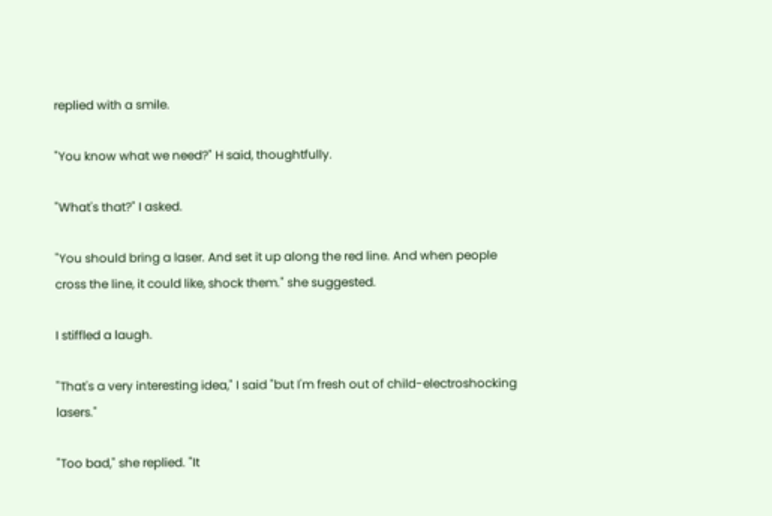replied with a smile.

"You know what we need?" H said, thoughtfully.

"What's that?" I asked.

"You should bring a laser. And set it up along the red line. And when people cross the line, it could like, shock them." she suggested.

I stiffled a laugh.

"That's a very interesting idea," I said "but I'm fresh out of child-electroshocking lasers."

"Too bad," she replied. "It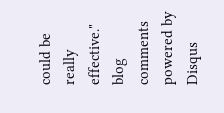could be really effective."
blog comments powered by Disqus